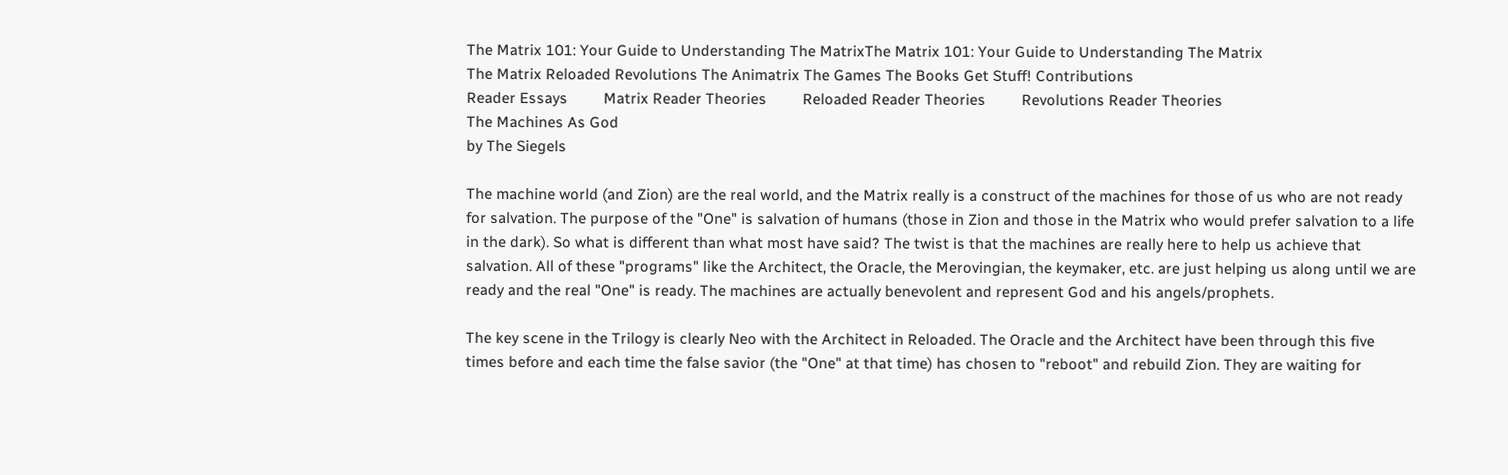The Matrix 101: Your Guide to Understanding The MatrixThe Matrix 101: Your Guide to Understanding The Matrix
The Matrix Reloaded Revolutions The Animatrix The Games The Books Get Stuff! Contributions
Reader Essays         Matrix Reader Theories         Reloaded Reader Theories         Revolutions Reader Theories
The Machines As God
by The Siegels

The machine world (and Zion) are the real world, and the Matrix really is a construct of the machines for those of us who are not ready for salvation. The purpose of the "One" is salvation of humans (those in Zion and those in the Matrix who would prefer salvation to a life in the dark). So what is different than what most have said? The twist is that the machines are really here to help us achieve that salvation. All of these "programs" like the Architect, the Oracle, the Merovingian, the keymaker, etc. are just helping us along until we are ready and the real "One" is ready. The machines are actually benevolent and represent God and his angels/prophets.

The key scene in the Trilogy is clearly Neo with the Architect in Reloaded. The Oracle and the Architect have been through this five times before and each time the false savior (the "One" at that time) has chosen to "reboot" and rebuild Zion. They are waiting for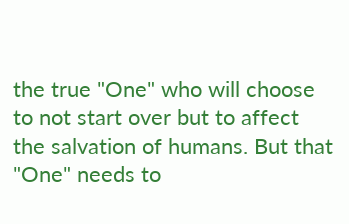the true "One" who will choose to not start over but to affect the salvation of humans. But that "One" needs to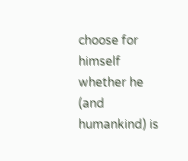choose for himself whether he (and humankind) is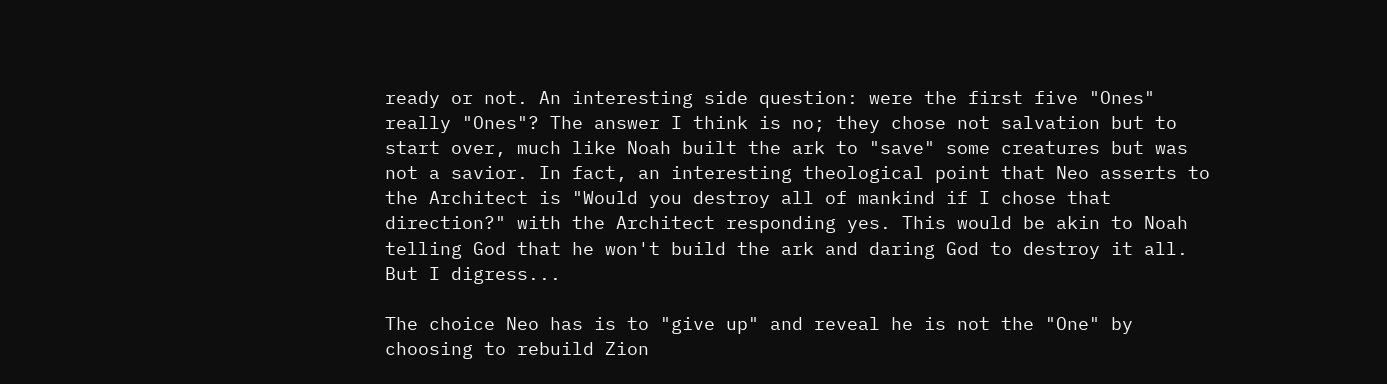ready or not. An interesting side question: were the first five "Ones" really "Ones"? The answer I think is no; they chose not salvation but to start over, much like Noah built the ark to "save" some creatures but was not a savior. In fact, an interesting theological point that Neo asserts to the Architect is "Would you destroy all of mankind if I chose that direction?" with the Architect responding yes. This would be akin to Noah telling God that he won't build the ark and daring God to destroy it all. But I digress...

The choice Neo has is to "give up" and reveal he is not the "One" by choosing to rebuild Zion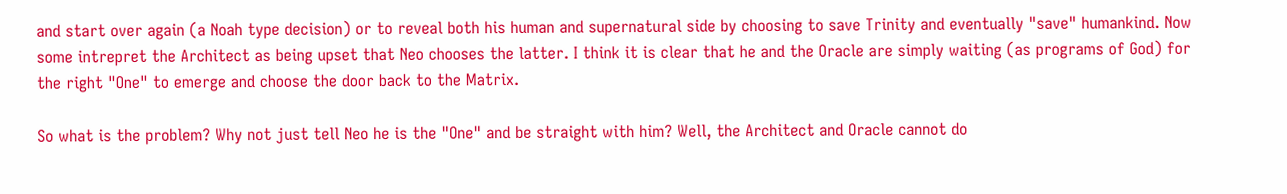and start over again (a Noah type decision) or to reveal both his human and supernatural side by choosing to save Trinity and eventually "save" humankind. Now some intrepret the Architect as being upset that Neo chooses the latter. I think it is clear that he and the Oracle are simply waiting (as programs of God) for the right "One" to emerge and choose the door back to the Matrix.

So what is the problem? Why not just tell Neo he is the "One" and be straight with him? Well, the Architect and Oracle cannot do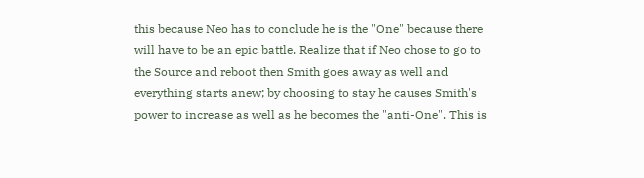this because Neo has to conclude he is the "One" because there will have to be an epic battle. Realize that if Neo chose to go to the Source and reboot then Smith goes away as well and everything starts anew; by choosing to stay he causes Smith's power to increase as well as he becomes the "anti-One". This is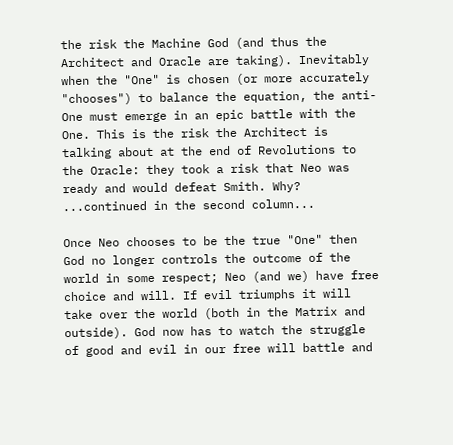the risk the Machine God (and thus the Architect and Oracle are taking). Inevitably when the "One" is chosen (or more accurately "chooses") to balance the equation, the anti-One must emerge in an epic battle with the One. This is the risk the Architect is talking about at the end of Revolutions to the Oracle: they took a risk that Neo was ready and would defeat Smith. Why? ...continued in the second column...

Once Neo chooses to be the true "One" then God no longer controls the outcome of the world in some respect; Neo (and we) have free choice and will. If evil triumphs it will take over the world (both in the Matrix and outside). God now has to watch the struggle of good and evil in our free will battle and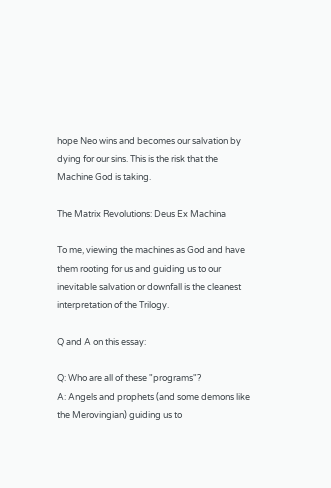hope Neo wins and becomes our salvation by dying for our sins. This is the risk that the Machine God is taking.

The Matrix Revolutions: Deus Ex Machina

To me, viewing the machines as God and have them rooting for us and guiding us to our inevitable salvation or downfall is the cleanest interpretation of the Trilogy.

Q and A on this essay:

Q: Who are all of these "programs"?
A: Angels and prophets (and some demons like the Merovingian) guiding us to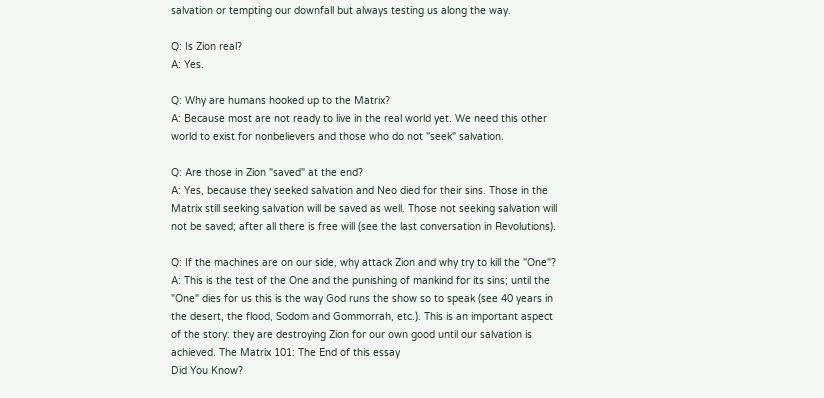salvation or tempting our downfall but always testing us along the way.

Q: Is Zion real?
A: Yes.

Q: Why are humans hooked up to the Matrix?
A: Because most are not ready to live in the real world yet. We need this other world to exist for nonbelievers and those who do not "seek" salvation.

Q: Are those in Zion "saved" at the end?
A: Yes, because they seeked salvation and Neo died for their sins. Those in the Matrix still seeking salvation will be saved as well. Those not seeking salvation will not be saved; after all there is free will (see the last conversation in Revolutions).

Q: If the machines are on our side, why attack Zion and why try to kill the "One"?
A: This is the test of the One and the punishing of mankind for its sins; until the "One" dies for us this is the way God runs the show so to speak (see 40 years in the desert, the flood, Sodom and Gommorrah, etc.). This is an important aspect of the story: they are destroying Zion for our own good until our salvation is achieved. The Matrix 101: The End of this essay
Did You Know?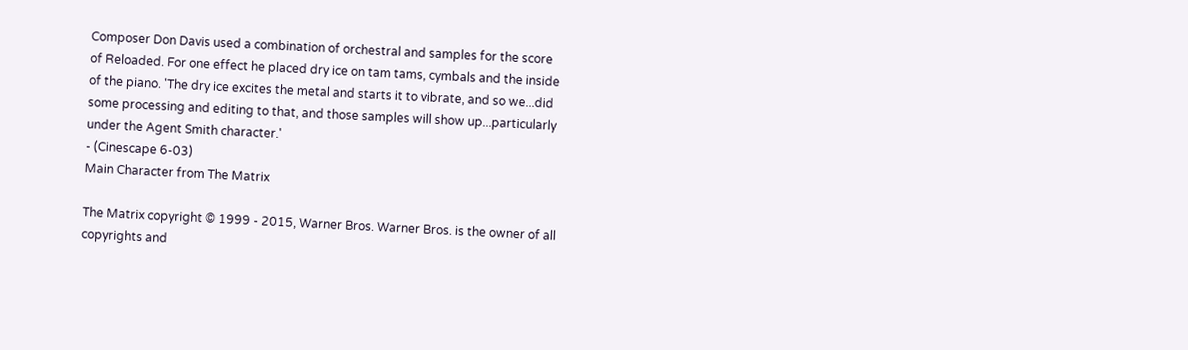Composer Don Davis used a combination of orchestral and samples for the score of Reloaded. For one effect he placed dry ice on tam tams, cymbals and the inside of the piano. 'The dry ice excites the metal and starts it to vibrate, and so we...did some processing and editing to that, and those samples will show up...particularly under the Agent Smith character.'
- (Cinescape 6-03)
Main Character from The Matrix

The Matrix copyright © 1999 - 2015, Warner Bros. Warner Bros. is the owner of all copyrights and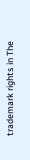trademark rights in The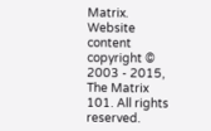Matrix.
Website content copyright © 2003 - 2015, The Matrix 101. All rights reserved.